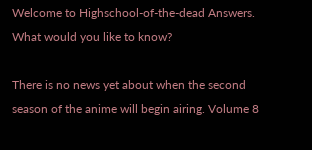Welcome to Highschool-of-the-dead Answers. What would you like to know?

There is no news yet about when the second season of the anime will begin airing. Volume 8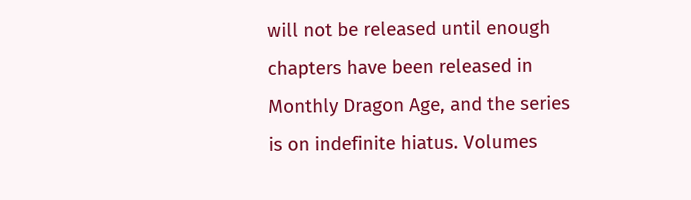will not be released until enough chapters have been released in Monthly Dragon Age, and the series is on indefinite hiatus. Volumes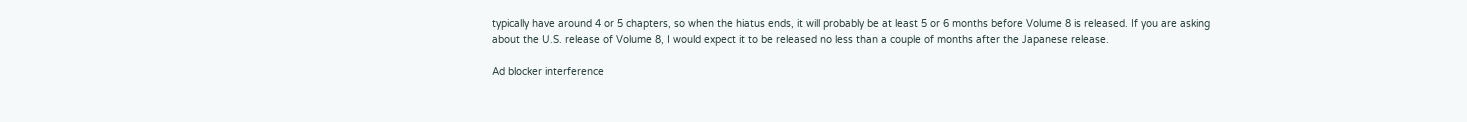typically have around 4 or 5 chapters, so when the hiatus ends, it will probably be at least 5 or 6 months before Volume 8 is released. If you are asking about the U.S. release of Volume 8, I would expect it to be released no less than a couple of months after the Japanese release.

Ad blocker interference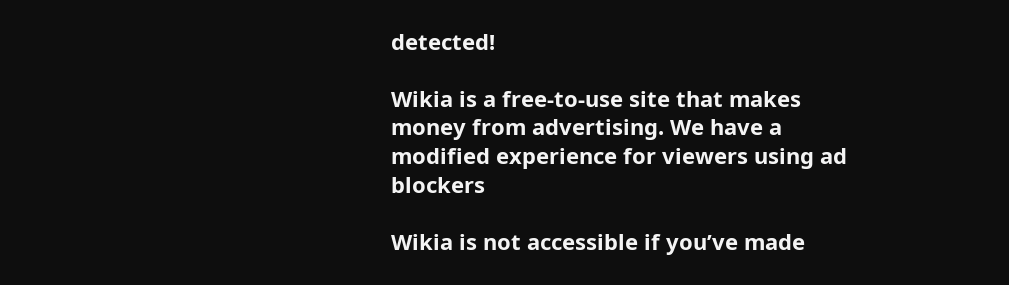detected!

Wikia is a free-to-use site that makes money from advertising. We have a modified experience for viewers using ad blockers

Wikia is not accessible if you’ve made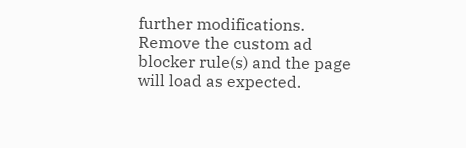further modifications. Remove the custom ad blocker rule(s) and the page will load as expected.